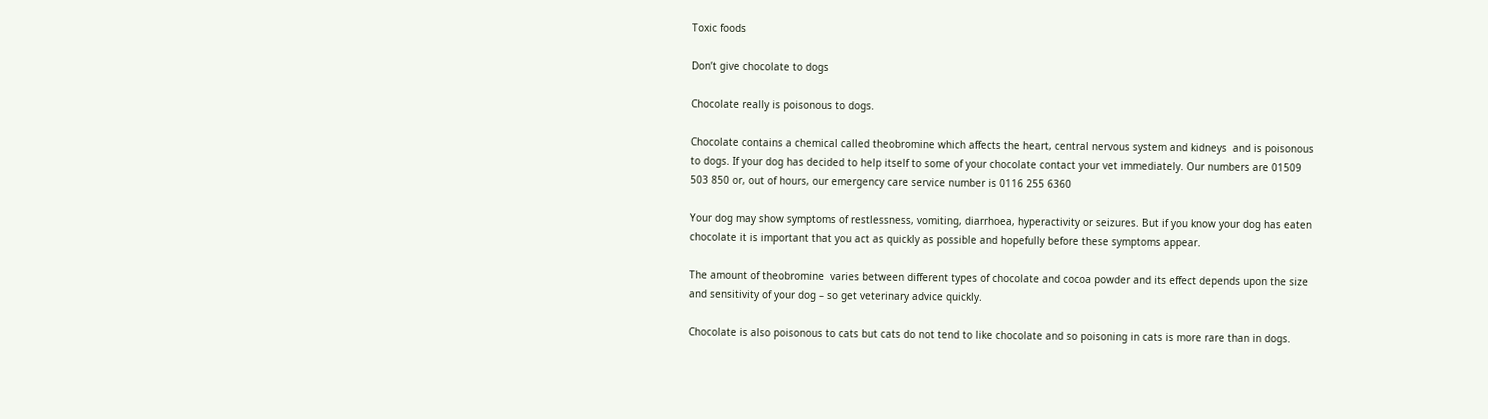Toxic foods

Don’t give chocolate to dogs

Chocolate really is poisonous to dogs.

Chocolate contains a chemical called theobromine which affects the heart, central nervous system and kidneys  and is poisonous to dogs. If your dog has decided to help itself to some of your chocolate contact your vet immediately. Our numbers are 01509 503 850 or, out of hours, our emergency care service number is 0116 255 6360

Your dog may show symptoms of restlessness, vomiting, diarrhoea, hyperactivity or seizures. But if you know your dog has eaten chocolate it is important that you act as quickly as possible and hopefully before these symptoms appear.

The amount of theobromine  varies between different types of chocolate and cocoa powder and its effect depends upon the size and sensitivity of your dog – so get veterinary advice quickly.

Chocolate is also poisonous to cats but cats do not tend to like chocolate and so poisoning in cats is more rare than in dogs.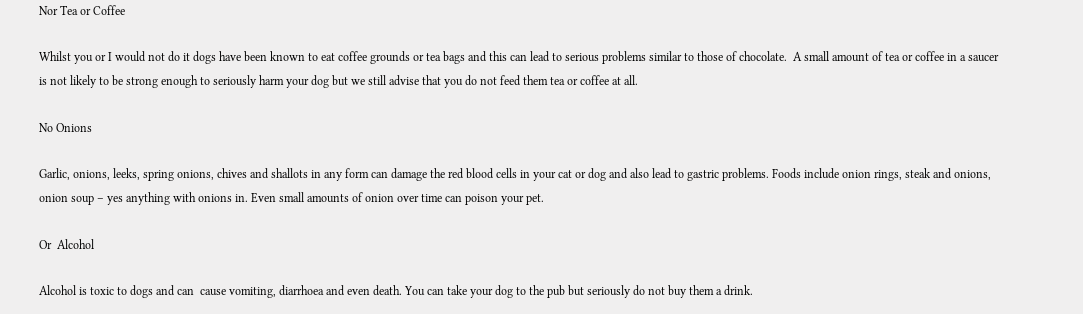Nor Tea or Coffee

Whilst you or I would not do it dogs have been known to eat coffee grounds or tea bags and this can lead to serious problems similar to those of chocolate.  A small amount of tea or coffee in a saucer is not likely to be strong enough to seriously harm your dog but we still advise that you do not feed them tea or coffee at all.

No Onions

Garlic, onions, leeks, spring onions, chives and shallots in any form can damage the red blood cells in your cat or dog and also lead to gastric problems. Foods include onion rings, steak and onions, onion soup – yes anything with onions in. Even small amounts of onion over time can poison your pet.

Or  Alcohol

Alcohol is toxic to dogs and can  cause vomiting, diarrhoea and even death. You can take your dog to the pub but seriously do not buy them a drink.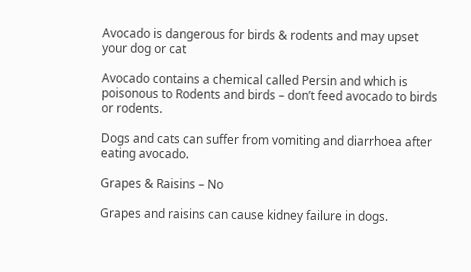Avocado is dangerous for birds & rodents and may upset your dog or cat

Avocado contains a chemical called Persin and which is poisonous to Rodents and birds – don’t feed avocado to birds or rodents.

Dogs and cats can suffer from vomiting and diarrhoea after eating avocado.

Grapes & Raisins – No

Grapes and raisins can cause kidney failure in dogs.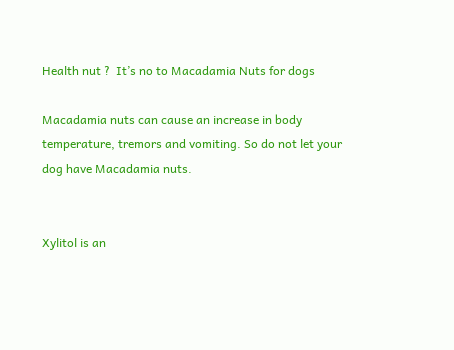Health nut ?  It’s no to Macadamia Nuts for dogs

Macadamia nuts can cause an increase in body temperature, tremors and vomiting. So do not let your dog have Macadamia nuts.


Xylitol is an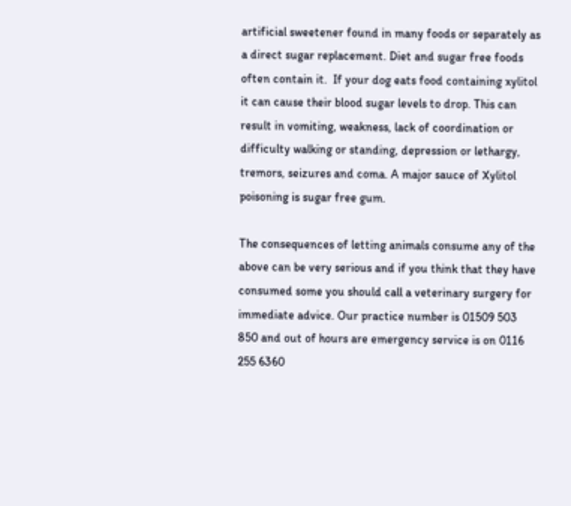artificial sweetener found in many foods or separately as a direct sugar replacement. Diet and sugar free foods often contain it.  If your dog eats food containing xylitol it can cause their blood sugar levels to drop. This can result in vomiting, weakness, lack of coordination or difficulty walking or standing, depression or lethargy, tremors, seizures and coma. A major sauce of Xylitol poisoning is sugar free gum.

The consequences of letting animals consume any of the above can be very serious and if you think that they have consumed some you should call a veterinary surgery for immediate advice. Our practice number is 01509 503 850 and out of hours are emergency service is on 0116 255 6360